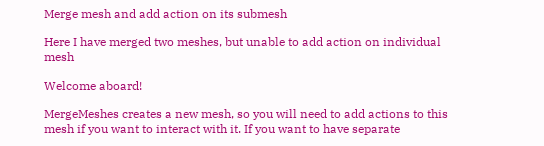Merge mesh and add action on its submesh

Here I have merged two meshes, but unable to add action on individual mesh

Welcome aboard!

MergeMeshes creates a new mesh, so you will need to add actions to this mesh if you want to interact with it. If you want to have separate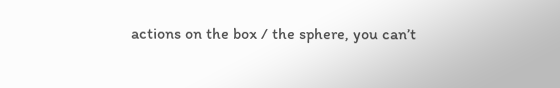actions on the box / the sphere, you can’t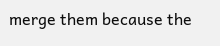merge them because the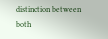distinction between both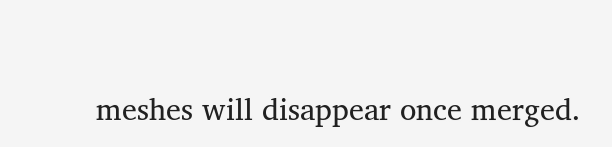meshes will disappear once merged.